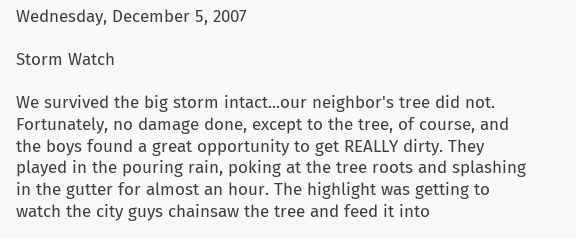Wednesday, December 5, 2007

Storm Watch

We survived the big storm intact...our neighbor's tree did not. Fortunately, no damage done, except to the tree, of course, and the boys found a great opportunity to get REALLY dirty. They played in the pouring rain, poking at the tree roots and splashing in the gutter for almost an hour. The highlight was getting to watch the city guys chainsaw the tree and feed it into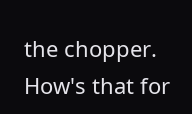the chopper. How's that for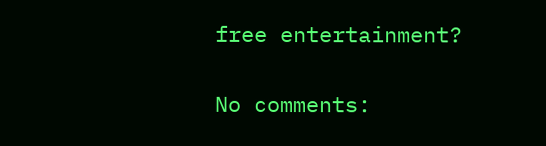free entertainment?

No comments: